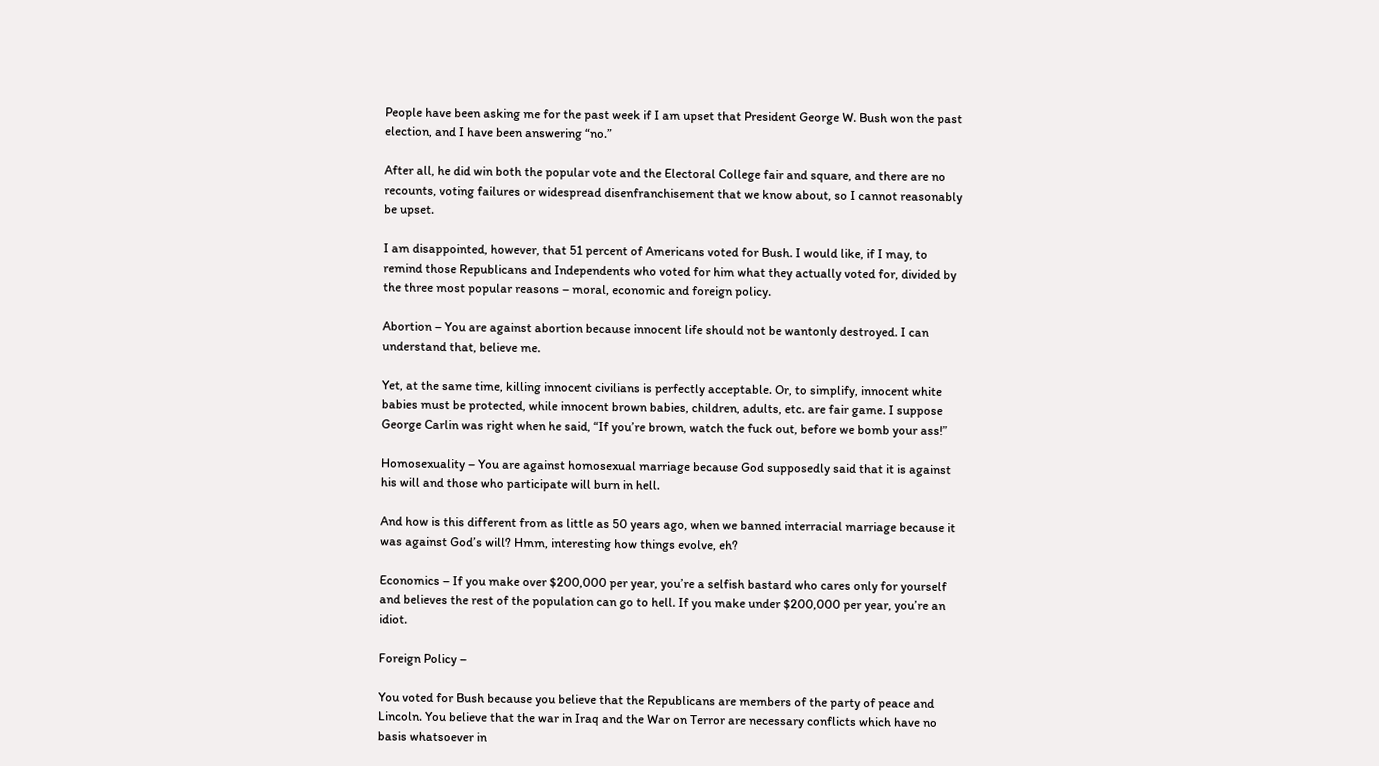People have been asking me for the past week if I am upset that President George W. Bush won the past election, and I have been answering “no.”

After all, he did win both the popular vote and the Electoral College fair and square, and there are no recounts, voting failures or widespread disenfranchisement that we know about, so I cannot reasonably be upset.

I am disappointed, however, that 51 percent of Americans voted for Bush. I would like, if I may, to remind those Republicans and Independents who voted for him what they actually voted for, divided by the three most popular reasons – moral, economic and foreign policy.

Abortion – You are against abortion because innocent life should not be wantonly destroyed. I can understand that, believe me.

Yet, at the same time, killing innocent civilians is perfectly acceptable. Or, to simplify, innocent white babies must be protected, while innocent brown babies, children, adults, etc. are fair game. I suppose George Carlin was right when he said, “If you’re brown, watch the fuck out, before we bomb your ass!”

Homosexuality – You are against homosexual marriage because God supposedly said that it is against his will and those who participate will burn in hell.

And how is this different from as little as 50 years ago, when we banned interracial marriage because it was against God’s will? Hmm, interesting how things evolve, eh?

Economics – If you make over $200,000 per year, you’re a selfish bastard who cares only for yourself and believes the rest of the population can go to hell. If you make under $200,000 per year, you’re an idiot.

Foreign Policy –

You voted for Bush because you believe that the Republicans are members of the party of peace and Lincoln. You believe that the war in Iraq and the War on Terror are necessary conflicts which have no basis whatsoever in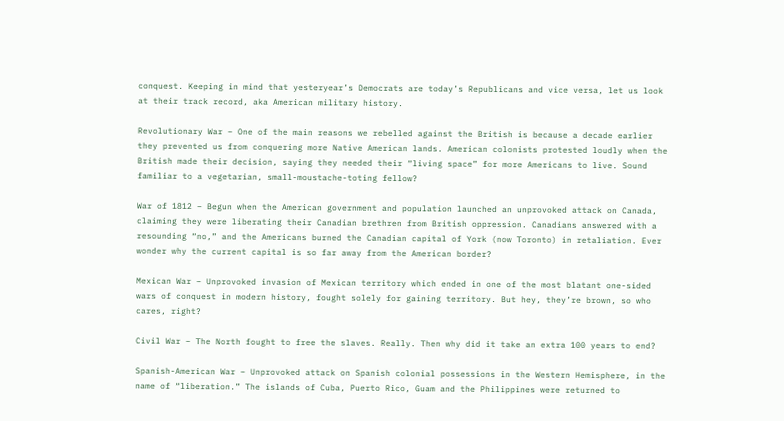conquest. Keeping in mind that yesteryear’s Democrats are today’s Republicans and vice versa, let us look at their track record, aka American military history.

Revolutionary War – One of the main reasons we rebelled against the British is because a decade earlier they prevented us from conquering more Native American lands. American colonists protested loudly when the British made their decision, saying they needed their “living space” for more Americans to live. Sound familiar to a vegetarian, small-moustache-toting fellow?

War of 1812 – Begun when the American government and population launched an unprovoked attack on Canada, claiming they were liberating their Canadian brethren from British oppression. Canadians answered with a resounding “no,” and the Americans burned the Canadian capital of York (now Toronto) in retaliation. Ever wonder why the current capital is so far away from the American border?

Mexican War – Unprovoked invasion of Mexican territory which ended in one of the most blatant one-sided wars of conquest in modern history, fought solely for gaining territory. But hey, they’re brown, so who cares, right?

Civil War – The North fought to free the slaves. Really. Then why did it take an extra 100 years to end?

Spanish-American War – Unprovoked attack on Spanish colonial possessions in the Western Hemisphere, in the name of “liberation.” The islands of Cuba, Puerto Rico, Guam and the Philippines were returned to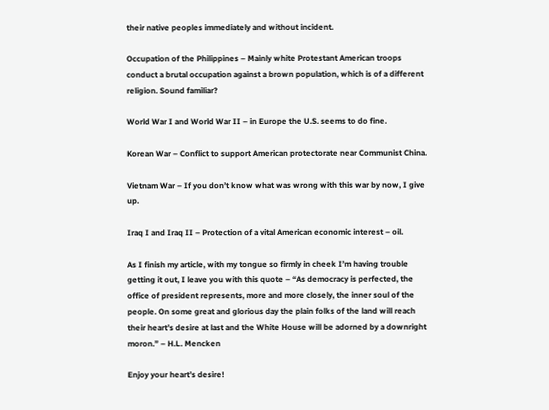their native peoples immediately and without incident.

Occupation of the Philippines – Mainly white Protestant American troops conduct a brutal occupation against a brown population, which is of a different religion. Sound familiar?

World War I and World War II – in Europe the U.S. seems to do fine.

Korean War – Conflict to support American protectorate near Communist China.

Vietnam War – If you don’t know what was wrong with this war by now, I give up.

Iraq I and Iraq II – Protection of a vital American economic interest – oil.

As I finish my article, with my tongue so firmly in cheek I’m having trouble getting it out, I leave you with this quote – “As democracy is perfected, the office of president represents, more and more closely, the inner soul of the people. On some great and glorious day the plain folks of the land will reach their heart’s desire at last and the White House will be adorned by a downright moron.” – H.L. Mencken

Enjoy your heart’s desire!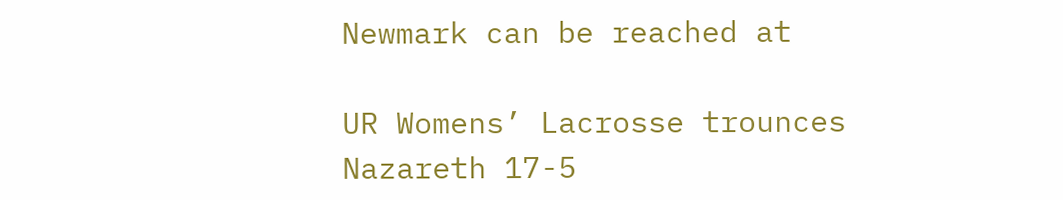Newmark can be reached at

UR Womens’ Lacrosse trounces Nazareth 17-5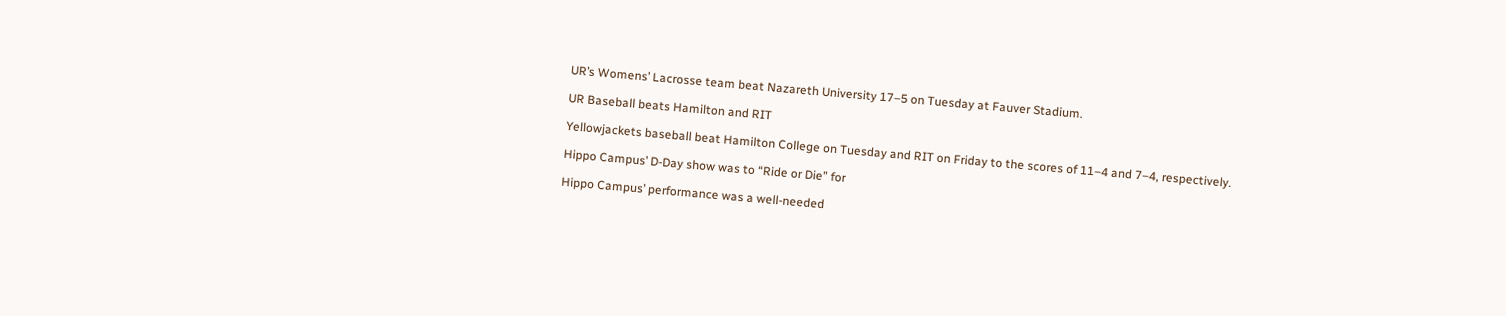UR’s Womens’ Lacrosse team beat Nazareth University 17–5 on Tuesday at Fauver Stadium.

UR Baseball beats Hamilton and RIT

Yellowjackets baseball beat Hamilton College on Tuesday and RIT on Friday to the scores of 11–4 and 7–4, respectively.

Hippo Campus’ D-Day show was to “Ride or Die” for

Hippo Campus’ performance was a well-needed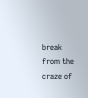break from the craze of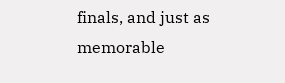finals, and just as memorable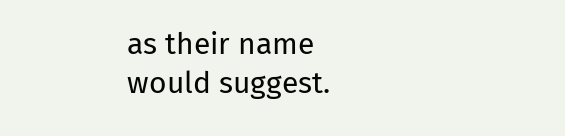as their name would suggest.